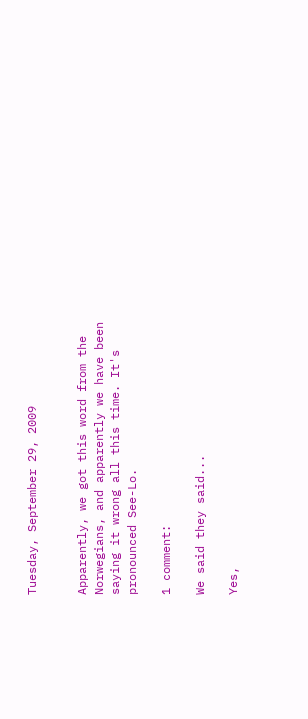Tuesday, September 29, 2009


Apparently, we got this word from the Norwegians, and apparently we have been saying it wrong all this time. It's pronounced See-Lo.

1 comment:

We said they said...

Yes,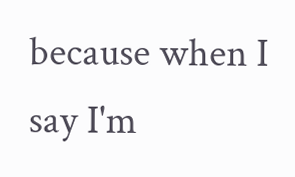because when I say I'm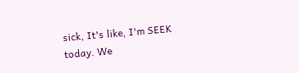sick, It's like, I'm SEEK today. We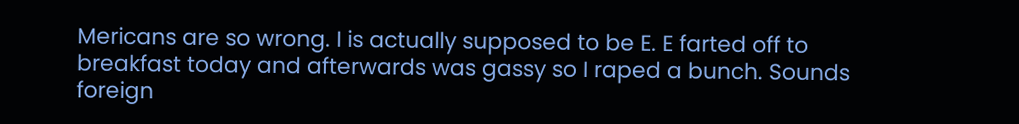Mericans are so wrong. I is actually supposed to be E. E farted off to breakfast today and afterwards was gassy so I raped a bunch. Sounds foreign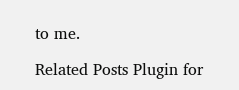to me.

Related Posts Plugin for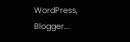WordPress, Blogger...